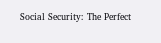Social Security: The Perfect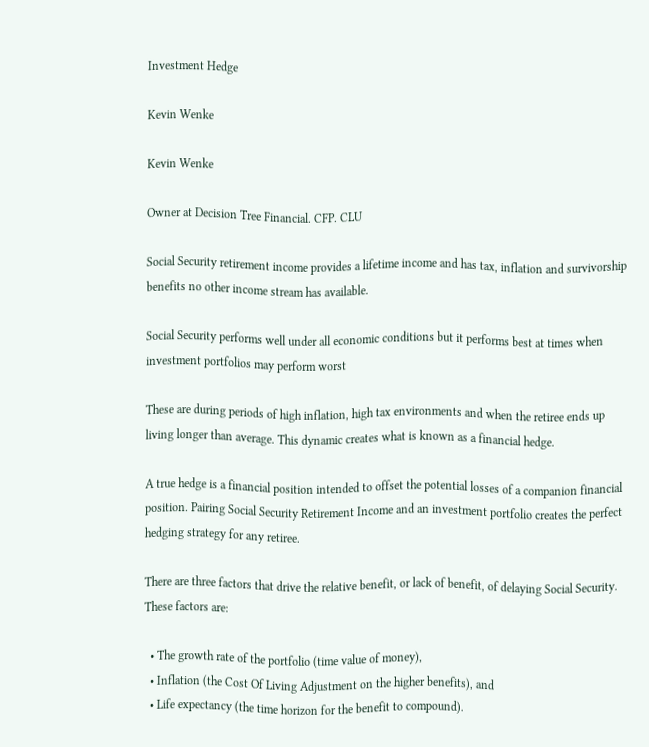Investment Hedge

Kevin Wenke

Kevin Wenke

Owner at Decision Tree Financial. CFP. CLU

Social Security retirement income provides a lifetime income and has tax, inflation and survivorship benefits no other income stream has available.

Social Security performs well under all economic conditions but it performs best at times when investment portfolios may perform worst

These are during periods of high inflation, high tax environments and when the retiree ends up living longer than average. This dynamic creates what is known as a financial hedge.

A true hedge is a financial position intended to offset the potential losses of a companion financial position. Pairing Social Security Retirement Income and an investment portfolio creates the perfect hedging strategy for any retiree.

There are three factors that drive the relative benefit, or lack of benefit, of delaying Social Security.  These factors are:

  • The growth rate of the portfolio (time value of money),
  • Inflation (the Cost Of Living Adjustment on the higher benefits), and
  • Life expectancy (the time horizon for the benefit to compound).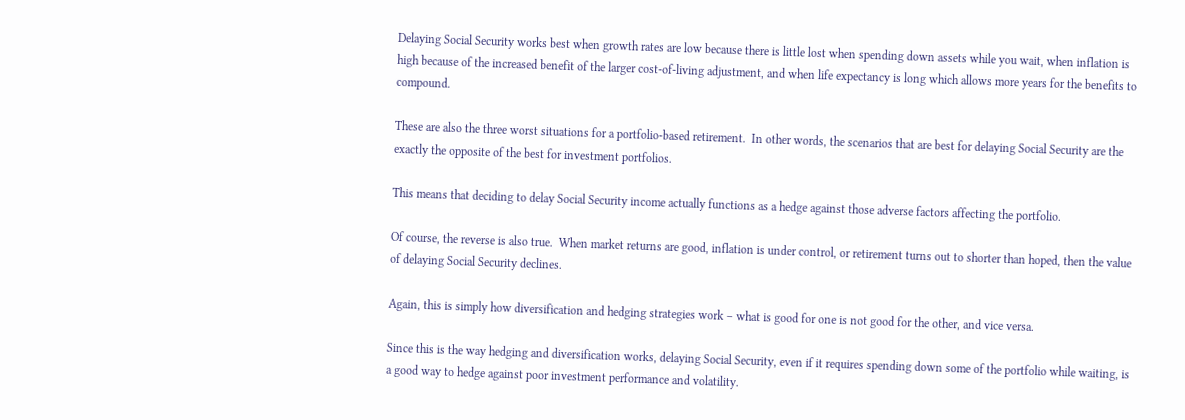Delaying Social Security works best when growth rates are low because there is little lost when spending down assets while you wait, when inflation is high because of the increased benefit of the larger cost-of-living adjustment, and when life expectancy is long which allows more years for the benefits to compound.

These are also the three worst situations for a portfolio-based retirement.  In other words, the scenarios that are best for delaying Social Security are the exactly the opposite of the best for investment portfolios.

This means that deciding to delay Social Security income actually functions as a hedge against those adverse factors affecting the portfolio.

Of course, the reverse is also true.  When market returns are good, inflation is under control, or retirement turns out to shorter than hoped, then the value of delaying Social Security declines.

Again, this is simply how diversification and hedging strategies work – what is good for one is not good for the other, and vice versa.

Since this is the way hedging and diversification works, delaying Social Security, even if it requires spending down some of the portfolio while waiting, is a good way to hedge against poor investment performance and volatility.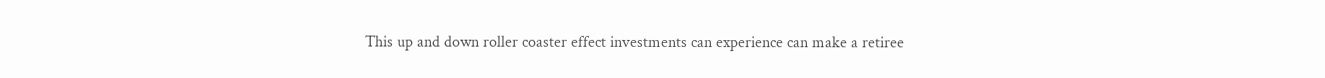This up and down roller coaster effect investments can experience can make a retiree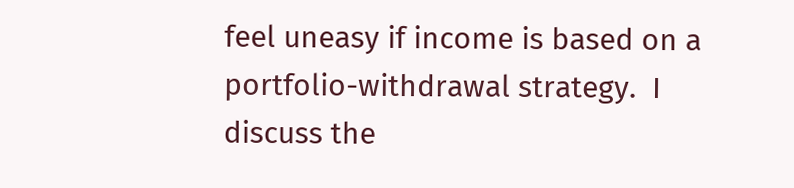feel uneasy if income is based on a portfolio-withdrawal strategy.  I discuss the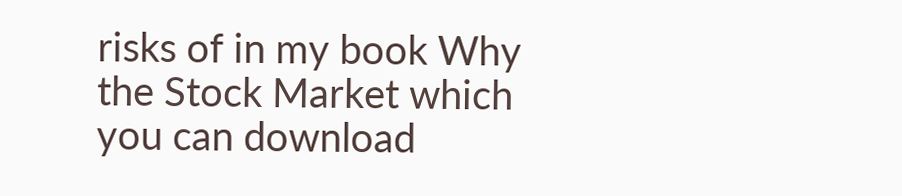risks of in my book Why the Stock Market which you can download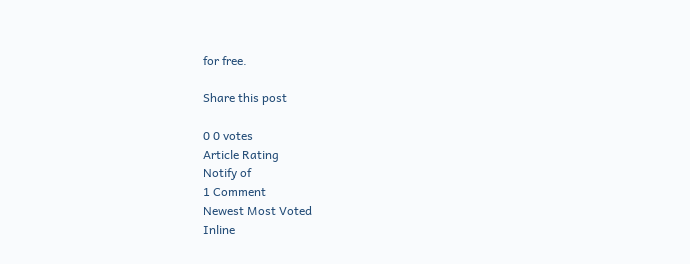for free.

Share this post

0 0 votes
Article Rating
Notify of
1 Comment
Newest Most Voted
Inline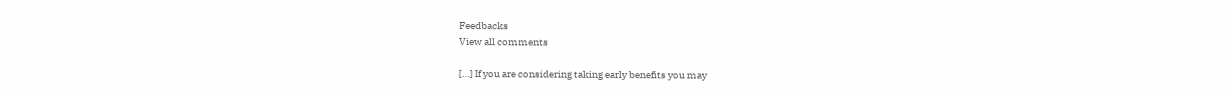Feedbacks
View all comments

[…] If you are considering taking early benefits you may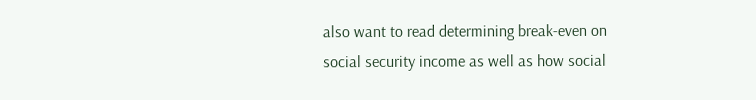also want to read determining break-even on social security income as well as how social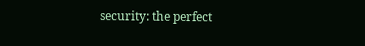security: the perfect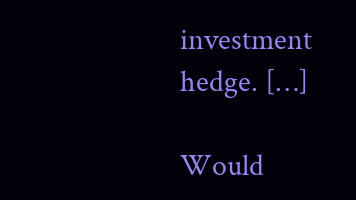investment hedge. […]

Would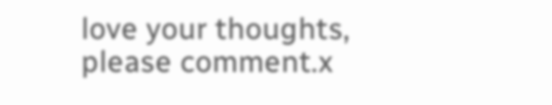love your thoughts, please comment.x